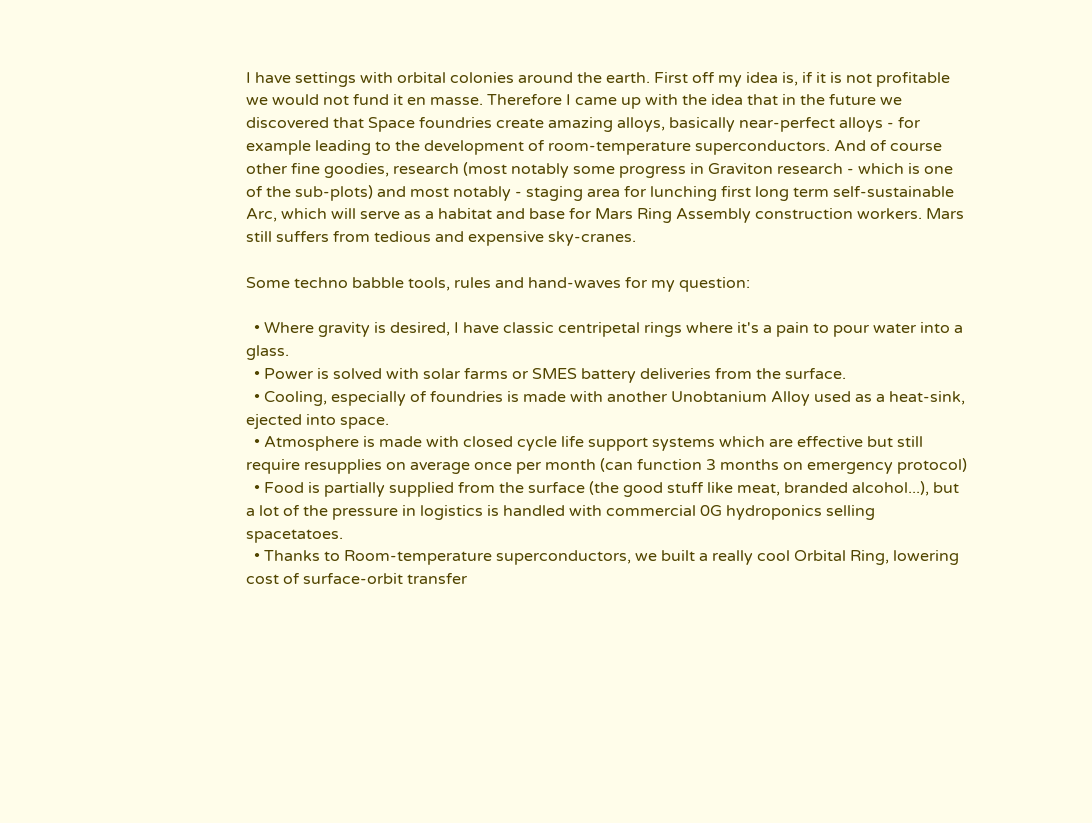I have settings with orbital colonies around the earth. First off my idea is, if it is not profitable we would not fund it en masse. Therefore I came up with the idea that in the future we discovered that Space foundries create amazing alloys, basically near-perfect alloys - for example leading to the development of room-temperature superconductors. And of course other fine goodies, research (most notably some progress in Graviton research - which is one of the sub-plots) and most notably - staging area for lunching first long term self-sustainable Arc, which will serve as a habitat and base for Mars Ring Assembly construction workers. Mars still suffers from tedious and expensive sky-cranes.

Some techno babble tools, rules and hand-waves for my question:

  • Where gravity is desired, I have classic centripetal rings where it's a pain to pour water into a glass.
  • Power is solved with solar farms or SMES battery deliveries from the surface.
  • Cooling, especially of foundries is made with another Unobtanium Alloy used as a heat-sink, ejected into space.
  • Atmosphere is made with closed cycle life support systems which are effective but still require resupplies on average once per month (can function 3 months on emergency protocol)
  • Food is partially supplied from the surface (the good stuff like meat, branded alcohol...), but a lot of the pressure in logistics is handled with commercial 0G hydroponics selling spacetatoes.
  • Thanks to Room-temperature superconductors, we built a really cool Orbital Ring, lowering cost of surface-orbit transfer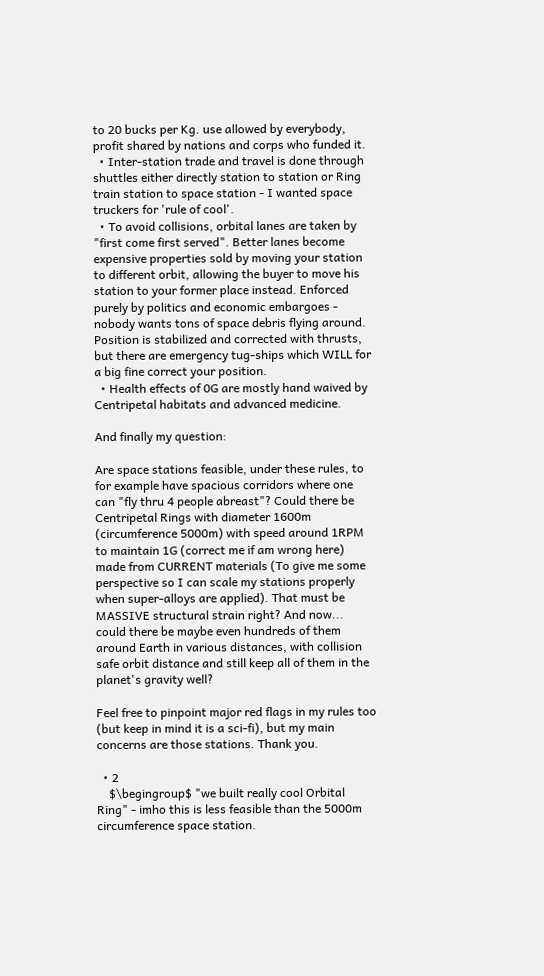to 20 bucks per Kg. use allowed by everybody, profit shared by nations and corps who funded it.
  • Inter-station trade and travel is done through shuttles either directly station to station or Ring train station to space station - I wanted space truckers for 'rule of cool'.
  • To avoid collisions, orbital lanes are taken by "first come first served". Better lanes become expensive properties sold by moving your station to different orbit, allowing the buyer to move his station to your former place instead. Enforced purely by politics and economic embargoes - nobody wants tons of space debris flying around. Position is stabilized and corrected with thrusts, but there are emergency tug-ships which WILL for a big fine correct your position.
  • Health effects of 0G are mostly hand waived by Centripetal habitats and advanced medicine.

And finally my question:

Are space stations feasible, under these rules, to for example have spacious corridors where one can "fly thru 4 people abreast"? Could there be Centripetal Rings with diameter 1600m (circumference 5000m) with speed around 1RPM to maintain 1G (correct me if am wrong here) made from CURRENT materials (To give me some perspective so I can scale my stations properly when super-alloys are applied). That must be MASSIVE structural strain right? And now... could there be maybe even hundreds of them around Earth in various distances, with collision safe orbit distance and still keep all of them in the planet's gravity well?

Feel free to pinpoint major red flags in my rules too (but keep in mind it is a sci-fi), but my main concerns are those stations. Thank you.

  • 2
    $\begingroup$ "we built really cool Orbital Ring" - imho this is less feasible than the 5000m circumference space station.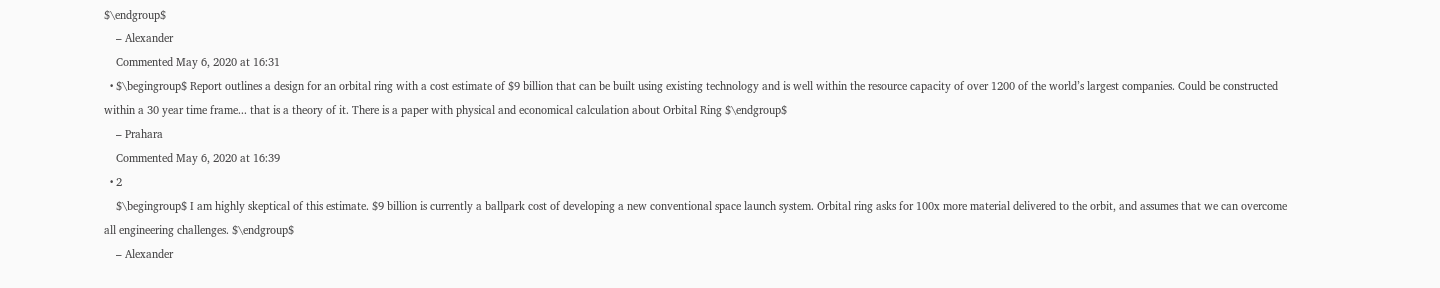$\endgroup$
    – Alexander
    Commented May 6, 2020 at 16:31
  • $\begingroup$ Report outlines a design for an orbital ring with a cost estimate of $9 billion that can be built using existing technology and is well within the resource capacity of over 1200 of the world’s largest companies. Could be constructed within a 30 year time frame... that is a theory of it. There is a paper with physical and economical calculation about Orbital Ring $\endgroup$
    – Prahara
    Commented May 6, 2020 at 16:39
  • 2
    $\begingroup$ I am highly skeptical of this estimate. $9 billion is currently a ballpark cost of developing a new conventional space launch system. Orbital ring asks for 100x more material delivered to the orbit, and assumes that we can overcome all engineering challenges. $\endgroup$
    – Alexander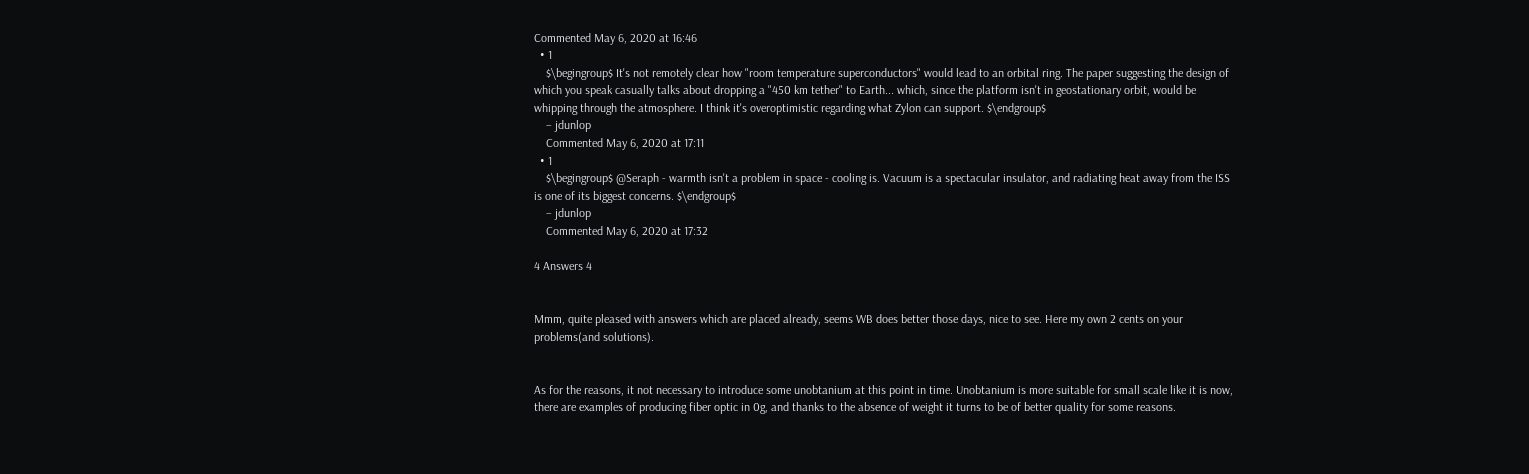Commented May 6, 2020 at 16:46
  • 1
    $\begingroup$ It's not remotely clear how "room temperature superconductors" would lead to an orbital ring. The paper suggesting the design of which you speak casually talks about dropping a "450 km tether" to Earth... which, since the platform isn't in geostationary orbit, would be whipping through the atmosphere. I think it's overoptimistic regarding what Zylon can support. $\endgroup$
    – jdunlop
    Commented May 6, 2020 at 17:11
  • 1
    $\begingroup$ @Seraph - warmth isn't a problem in space - cooling is. Vacuum is a spectacular insulator, and radiating heat away from the ISS is one of its biggest concerns. $\endgroup$
    – jdunlop
    Commented May 6, 2020 at 17:32

4 Answers 4


Mmm, quite pleased with answers which are placed already, seems WB does better those days, nice to see. Here my own 2 cents on your problems(and solutions).


As for the reasons, it not necessary to introduce some unobtanium at this point in time. Unobtanium is more suitable for small scale like it is now, there are examples of producing fiber optic in 0g, and thanks to the absence of weight it turns to be of better quality for some reasons.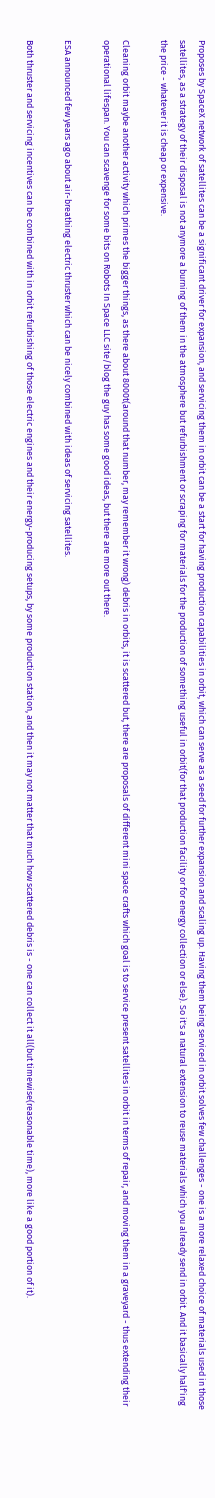Proposes by SpaceX network of satellites can be a significant driver for expansion, and servicing them in orbit can be a start for having production capabilities in orbit, which can serve as a seed for further expansion and scaling up. Having them being serviced in orbit solves few challenges - one is a more relaxed choice of materials used in those satellites, as a strategy of their disposal is not anymore a burning of them in the atmosphere but refurbishment or scraping for materials for the production of something useful in orbit(for that production facility or for energy collection or else). So it's a natural extension to reuse materials which you already send in orbit. And it basically half'ing the price - whatever it is cheap or expensive.

Cleaning orbit maybe another activity which primes the bigger things, as there about 8000t(around that number, may remember it wrong) debris in orbits, it is scattered but, there are proposals of different mini space crafts which goal is to service present satellites in orbit in terms of repair, and moving them in a graveyard - thus extending their operational lifespan. You can scavenge for some bits on Robots In Space LLC site/blog the guy has some good ideas, but there are more out there.

ESA announced few years ago about air-breathing electric thruster which can be nicely combined with ideas of servicing satellites.

Both thruster and servicing incentives can be combined with in orbit refurbishing of those electric engines and their energy-producing setups, by some production station, and then it may not matter that much how scattered debris is - one can collect it all(but timewise(reasonable time), more like a good portion of it).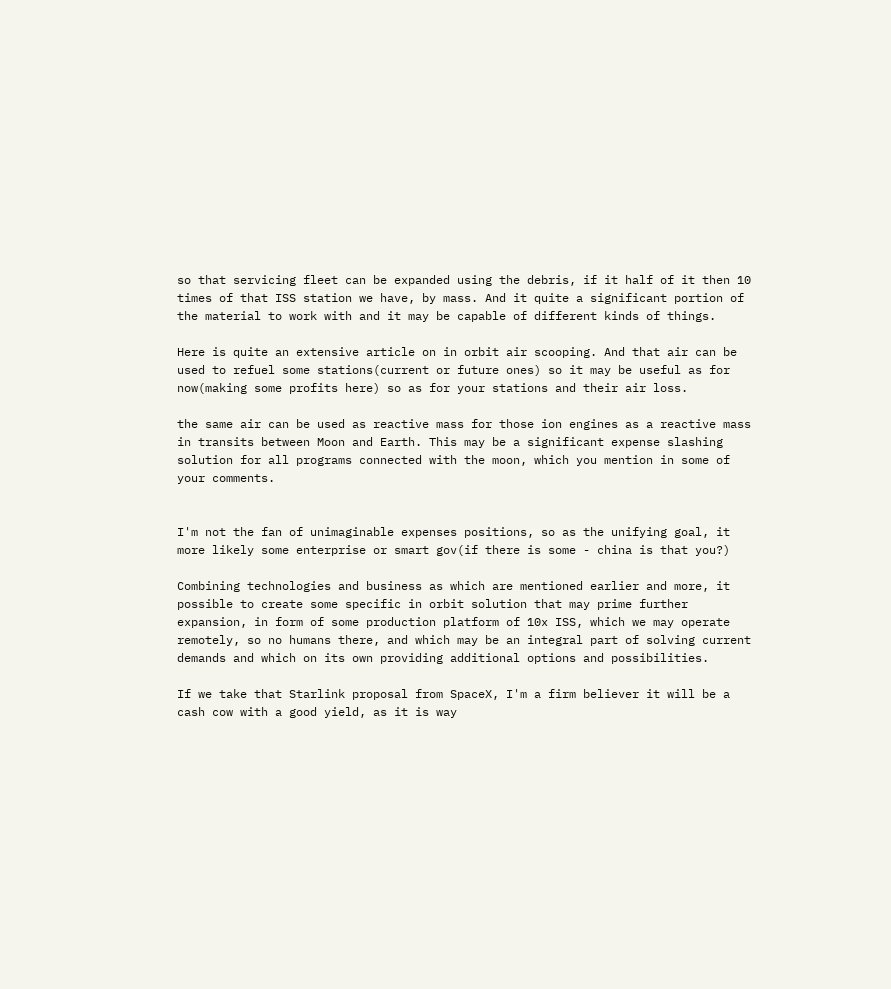so that servicing fleet can be expanded using the debris, if it half of it then 10 times of that ISS station we have, by mass. And it quite a significant portion of the material to work with and it may be capable of different kinds of things.

Here is quite an extensive article on in orbit air scooping. And that air can be used to refuel some stations(current or future ones) so it may be useful as for now(making some profits here) so as for your stations and their air loss.

the same air can be used as reactive mass for those ion engines as a reactive mass in transits between Moon and Earth. This may be a significant expense slashing solution for all programs connected with the moon, which you mention in some of your comments.


I'm not the fan of unimaginable expenses positions, so as the unifying goal, it more likely some enterprise or smart gov(if there is some - china is that you?)

Combining technologies and business as which are mentioned earlier and more, it possible to create some specific in orbit solution that may prime further expansion, in form of some production platform of 10x ISS, which we may operate remotely, so no humans there, and which may be an integral part of solving current demands and which on its own providing additional options and possibilities.

If we take that Starlink proposal from SpaceX, I'm a firm believer it will be a cash cow with a good yield, as it is way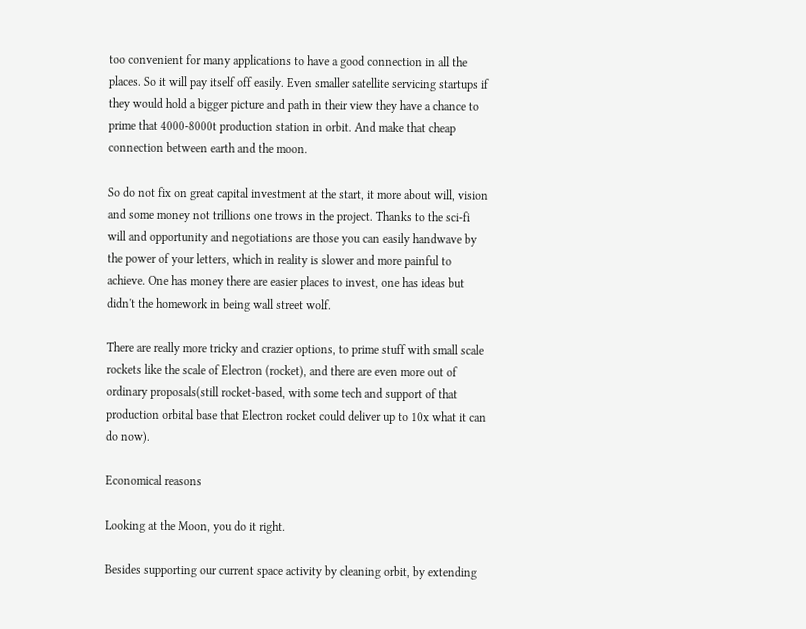too convenient for many applications to have a good connection in all the places. So it will pay itself off easily. Even smaller satellite servicing startups if they would hold a bigger picture and path in their view they have a chance to prime that 4000-8000t production station in orbit. And make that cheap connection between earth and the moon.

So do not fix on great capital investment at the start, it more about will, vision and some money not trillions one trows in the project. Thanks to the sci-fi will and opportunity and negotiations are those you can easily handwave by the power of your letters, which in reality is slower and more painful to achieve. One has money there are easier places to invest, one has ideas but didn't the homework in being wall street wolf.

There are really more tricky and crazier options, to prime stuff with small scale rockets like the scale of Electron (rocket), and there are even more out of ordinary proposals(still rocket-based, with some tech and support of that production orbital base that Electron rocket could deliver up to 10x what it can do now).

Economical reasons

Looking at the Moon, you do it right.

Besides supporting our current space activity by cleaning orbit, by extending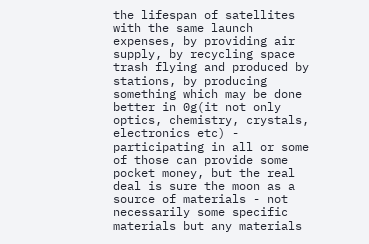the lifespan of satellites with the same launch expenses, by providing air supply, by recycling space trash flying and produced by stations, by producing something which may be done better in 0g(it not only optics, chemistry, crystals, electronics etc) - participating in all or some of those can provide some pocket money, but the real deal is sure the moon as a source of materials - not necessarily some specific materials but any materials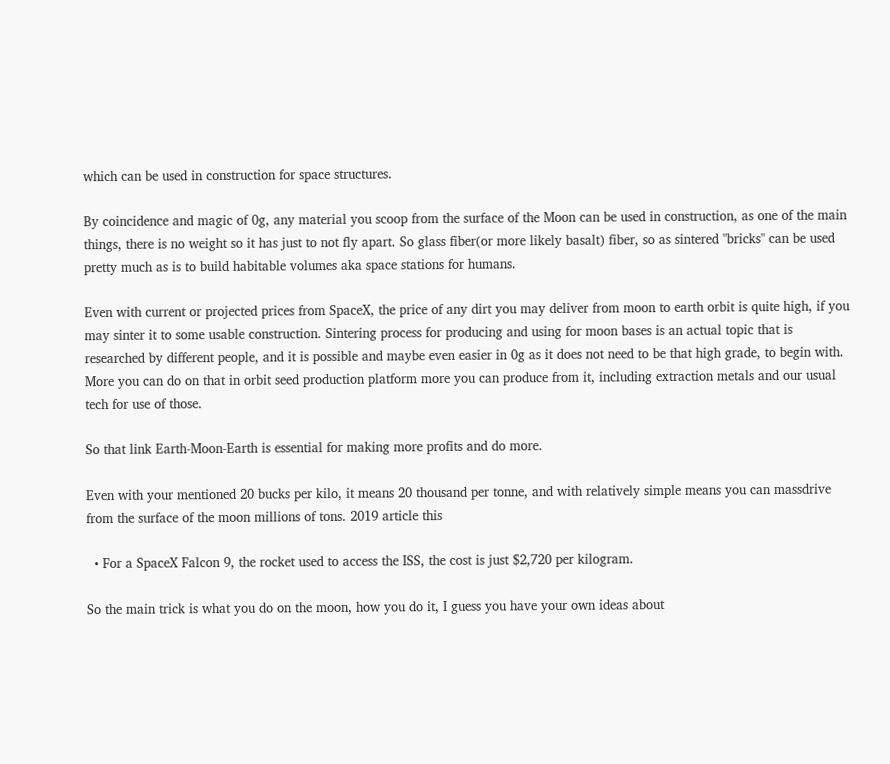which can be used in construction for space structures.

By coincidence and magic of 0g, any material you scoop from the surface of the Moon can be used in construction, as one of the main things, there is no weight so it has just to not fly apart. So glass fiber(or more likely basalt) fiber, so as sintered "bricks" can be used pretty much as is to build habitable volumes aka space stations for humans.

Even with current or projected prices from SpaceX, the price of any dirt you may deliver from moon to earth orbit is quite high, if you may sinter it to some usable construction. Sintering process for producing and using for moon bases is an actual topic that is researched by different people, and it is possible and maybe even easier in 0g as it does not need to be that high grade, to begin with. More you can do on that in orbit seed production platform more you can produce from it, including extraction metals and our usual tech for use of those.

So that link Earth-Moon-Earth is essential for making more profits and do more.

Even with your mentioned 20 bucks per kilo, it means 20 thousand per tonne, and with relatively simple means you can massdrive from the surface of the moon millions of tons. 2019 article this

  • For a SpaceX Falcon 9, the rocket used to access the ISS, the cost is just $2,720 per kilogram.

So the main trick is what you do on the moon, how you do it, I guess you have your own ideas about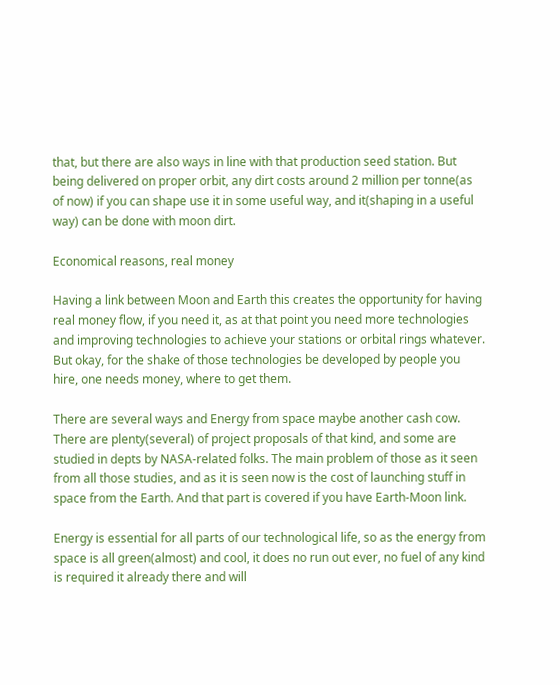that, but there are also ways in line with that production seed station. But being delivered on proper orbit, any dirt costs around 2 million per tonne(as of now) if you can shape use it in some useful way, and it(shaping in a useful way) can be done with moon dirt.

Economical reasons, real money

Having a link between Moon and Earth this creates the opportunity for having real money flow, if you need it, as at that point you need more technologies and improving technologies to achieve your stations or orbital rings whatever. But okay, for the shake of those technologies be developed by people you hire, one needs money, where to get them.

There are several ways and Energy from space maybe another cash cow. There are plenty(several) of project proposals of that kind, and some are studied in depts by NASA-related folks. The main problem of those as it seen from all those studies, and as it is seen now is the cost of launching stuff in space from the Earth. And that part is covered if you have Earth-Moon link.

Energy is essential for all parts of our technological life, so as the energy from space is all green(almost) and cool, it does no run out ever, no fuel of any kind is required it already there and will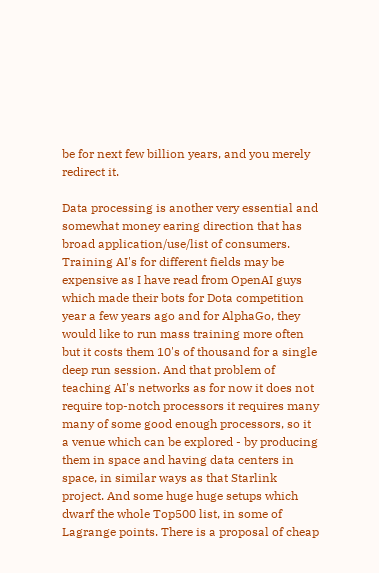be for next few billion years, and you merely redirect it.

Data processing is another very essential and somewhat money earing direction that has broad application/use/list of consumers. Training AI's for different fields may be expensive as I have read from OpenAI guys which made their bots for Dota competition year a few years ago and for AlphaGo, they would like to run mass training more often but it costs them 10's of thousand for a single deep run session. And that problem of teaching AI's networks as for now it does not require top-notch processors it requires many many of some good enough processors, so it a venue which can be explored - by producing them in space and having data centers in space, in similar ways as that Starlink project. And some huge huge setups which dwarf the whole Top500 list, in some of Lagrange points. There is a proposal of cheap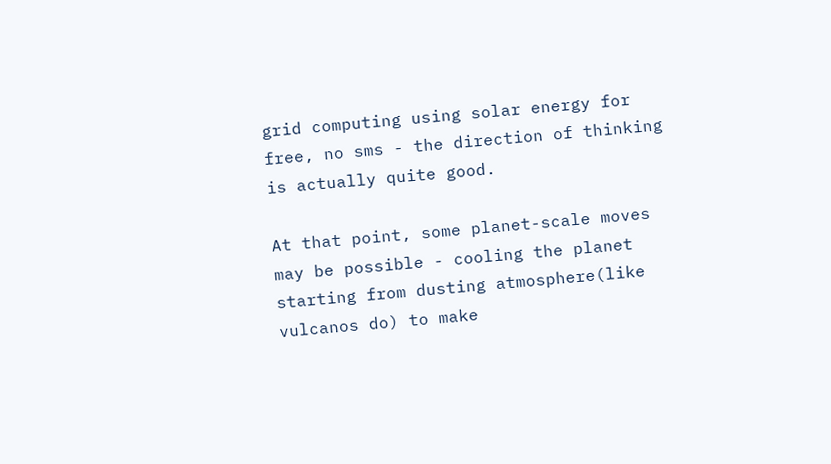grid computing using solar energy for free, no sms - the direction of thinking is actually quite good.

At that point, some planet-scale moves may be possible - cooling the planet starting from dusting atmosphere(like vulcanos do) to make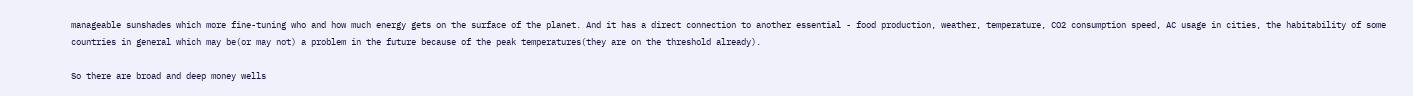manageable sunshades which more fine-tuning who and how much energy gets on the surface of the planet. And it has a direct connection to another essential - food production, weather, temperature, CO2 consumption speed, AC usage in cities, the habitability of some countries in general which may be(or may not) a problem in the future because of the peak temperatures(they are on the threshold already).

So there are broad and deep money wells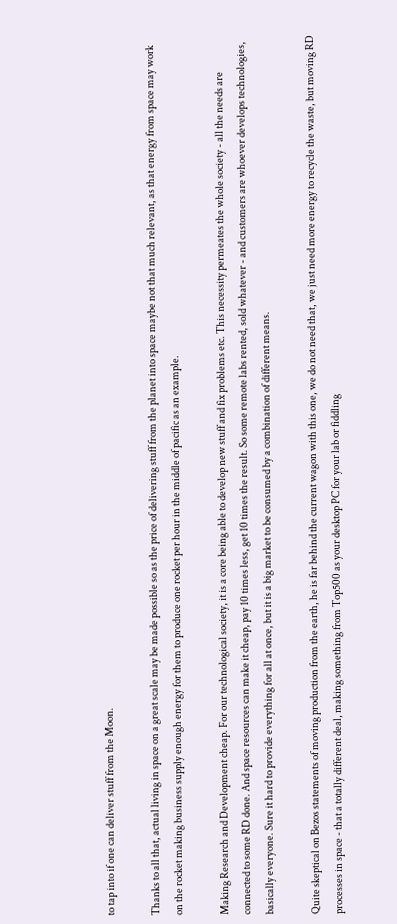to tap into if one can deliver stuff from the Moon.

Thanks to all that, actual living in space on a great scale may be made possible so as the price of delivering stuff from the planet into space maybe not that much relevant, as that energy from space may work on the rocket making business supply enough energy for them to produce one rocket per hour in the middle of pacific as an example.

Making Research and Development cheap. For our technological society, it is a core being able to develop new stuff and fix problems etc. This necessity permeates the whole society - all the needs are connected to some RD done. And space resources can make it cheap, pay 10 times less, get 10 times the result. So some remote labs rented, sold whatever - and customers are whoever develops technologies, basically everyone. Sure it hard to provide everything for all at once, but it is a big market to be consumed by a combination of different means.

Quite skeptical on Bezos statements of moving production from the earth, he is far behind the current wagon with this one, we do not need that, we just need more energy to recycle the waste, but moving RD processes in space - that a totally different deal, making something from Top500 as your desktop PC for your lab or fiddling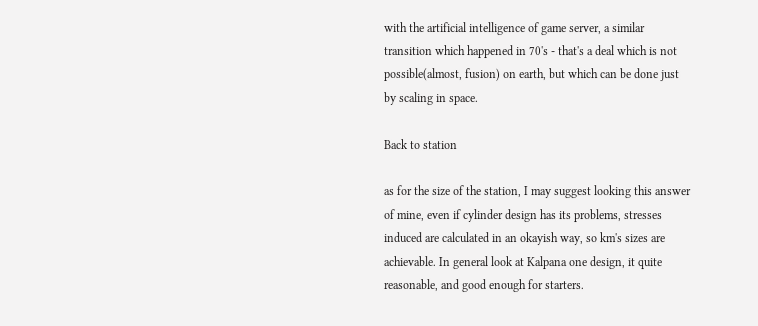with the artificial intelligence of game server, a similar transition which happened in 70's - that's a deal which is not possible(almost, fusion) on earth, but which can be done just by scaling in space.

Back to station

as for the size of the station, I may suggest looking this answer of mine, even if cylinder design has its problems, stresses induced are calculated in an okayish way, so km's sizes are achievable. In general look at Kalpana one design, it quite reasonable, and good enough for starters.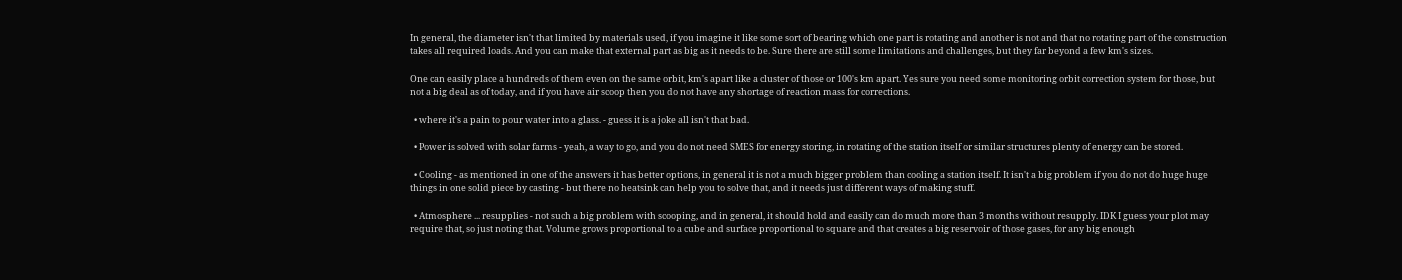In general, the diameter isn't that limited by materials used, if you imagine it like some sort of bearing which one part is rotating and another is not and that no rotating part of the construction takes all required loads. And you can make that external part as big as it needs to be. Sure there are still some limitations and challenges, but they far beyond a few km's sizes.

One can easily place a hundreds of them even on the same orbit, km's apart like a cluster of those or 100's km apart. Yes sure you need some monitoring orbit correction system for those, but not a big deal as of today, and if you have air scoop then you do not have any shortage of reaction mass for corrections.

  • where it's a pain to pour water into a glass. - guess it is a joke all isn't that bad.

  • Power is solved with solar farms - yeah, a way to go, and you do not need SMES for energy storing, in rotating of the station itself or similar structures plenty of energy can be stored.

  • Cooling - as mentioned in one of the answers it has better options, in general it is not a much bigger problem than cooling a station itself. It isn't a big problem if you do not do huge huge things in one solid piece by casting - but there no heatsink can help you to solve that, and it needs just different ways of making stuff.

  • Atmosphere ... resupplies - not such a big problem with scooping, and in general, it should hold and easily can do much more than 3 months without resupply. IDK I guess your plot may require that, so just noting that. Volume grows proportional to a cube and surface proportional to square and that creates a big reservoir of those gases, for any big enough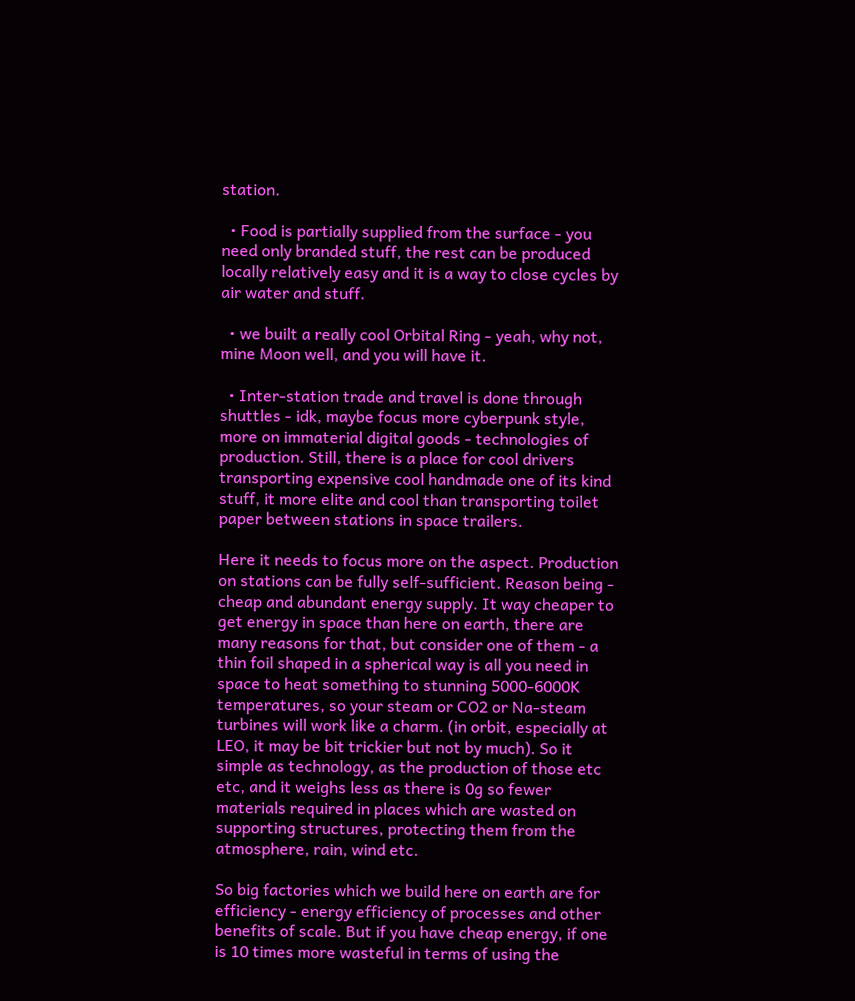station.

  • Food is partially supplied from the surface - you need only branded stuff, the rest can be produced locally relatively easy and it is a way to close cycles by air water and stuff.

  • we built a really cool Orbital Ring - yeah, why not, mine Moon well, and you will have it.

  • Inter-station trade and travel is done through shuttles - idk, maybe focus more cyberpunk style, more on immaterial digital goods - technologies of production. Still, there is a place for cool drivers transporting expensive cool handmade one of its kind stuff, it more elite and cool than transporting toilet paper between stations in space trailers.

Here it needs to focus more on the aspect. Production on stations can be fully self-sufficient. Reason being - cheap and abundant energy supply. It way cheaper to get energy in space than here on earth, there are many reasons for that, but consider one of them - a thin foil shaped in a spherical way is all you need in space to heat something to stunning 5000-6000K temperatures, so your steam or CO2 or Na-steam turbines will work like a charm. (in orbit, especially at LEO, it may be bit trickier but not by much). So it simple as technology, as the production of those etc etc, and it weighs less as there is 0g so fewer materials required in places which are wasted on supporting structures, protecting them from the atmosphere, rain, wind etc.

So big factories which we build here on earth are for efficiency - energy efficiency of processes and other benefits of scale. But if you have cheap energy, if one is 10 times more wasteful in terms of using the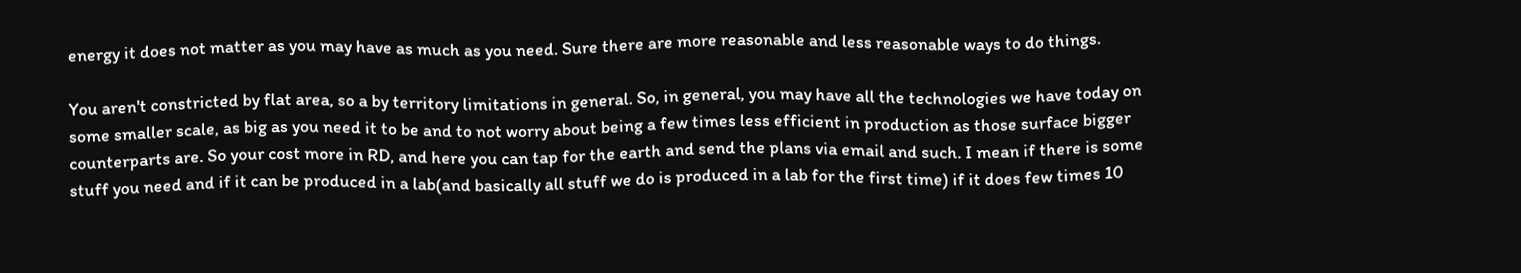energy it does not matter as you may have as much as you need. Sure there are more reasonable and less reasonable ways to do things.

You aren't constricted by flat area, so a by territory limitations in general. So, in general, you may have all the technologies we have today on some smaller scale, as big as you need it to be and to not worry about being a few times less efficient in production as those surface bigger counterparts are. So your cost more in RD, and here you can tap for the earth and send the plans via email and such. I mean if there is some stuff you need and if it can be produced in a lab(and basically all stuff we do is produced in a lab for the first time) if it does few times 10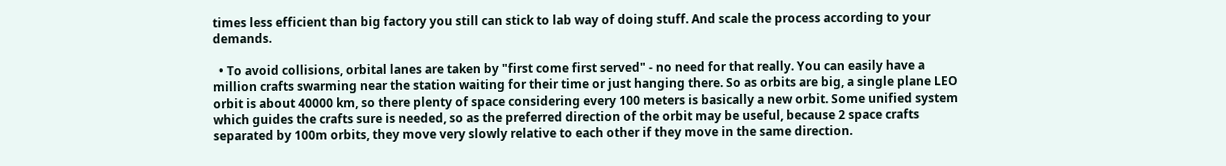times less efficient than big factory you still can stick to lab way of doing stuff. And scale the process according to your demands.

  • To avoid collisions, orbital lanes are taken by "first come first served" - no need for that really. You can easily have a million crafts swarming near the station waiting for their time or just hanging there. So as orbits are big, a single plane LEO orbit is about 40000 km, so there plenty of space considering every 100 meters is basically a new orbit. Some unified system which guides the crafts sure is needed, so as the preferred direction of the orbit may be useful, because 2 space crafts separated by 100m orbits, they move very slowly relative to each other if they move in the same direction.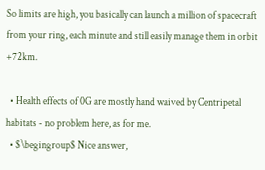So limits are high, you basically can launch a million of spacecraft from your ring, each minute and still easily manage them in orbit +72km.

  • Health effects of 0G are mostly hand waived by Centripetal habitats - no problem here, as for me.
  • $\begingroup$ Nice answer,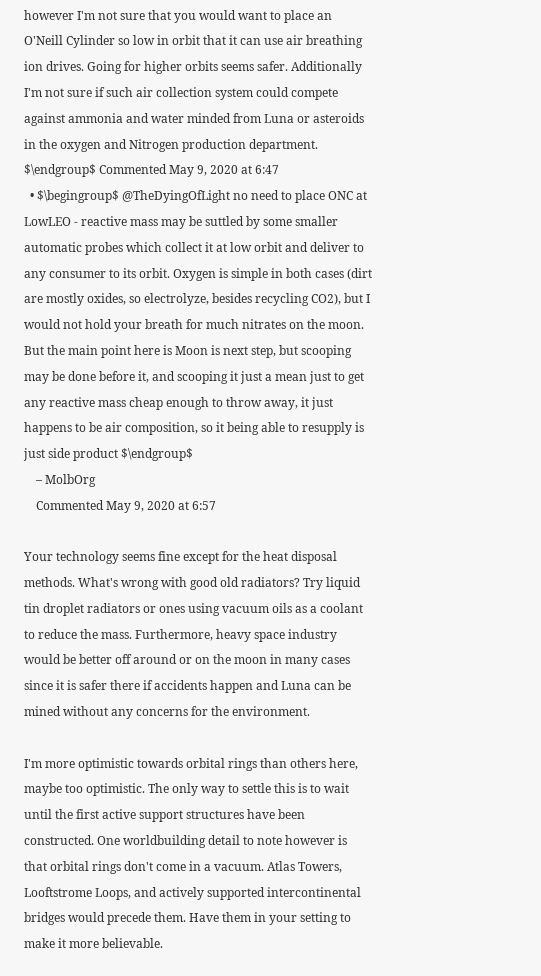however I'm not sure that you would want to place an O'Neill Cylinder so low in orbit that it can use air breathing ion drives. Going for higher orbits seems safer. Additionally I'm not sure if such air collection system could compete against ammonia and water minded from Luna or asteroids in the oxygen and Nitrogen production department. $\endgroup$ Commented May 9, 2020 at 6:47
  • $\begingroup$ @TheDyingOfLight no need to place ONC at LowLEO - reactive mass may be suttled by some smaller automatic probes which collect it at low orbit and deliver to any consumer to its orbit. Oxygen is simple in both cases (dirt are mostly oxides, so electrolyze, besides recycling CO2), but I would not hold your breath for much nitrates on the moon. But the main point here is Moon is next step, but scooping may be done before it, and scooping it just a mean just to get any reactive mass cheap enough to throw away, it just happens to be air composition, so it being able to resupply is just side product $\endgroup$
    – MolbOrg
    Commented May 9, 2020 at 6:57

Your technology seems fine except for the heat disposal methods. What's wrong with good old radiators? Try liquid tin droplet radiators or ones using vacuum oils as a coolant to reduce the mass. Furthermore, heavy space industry would be better off around or on the moon in many cases since it is safer there if accidents happen and Luna can be mined without any concerns for the environment.

I'm more optimistic towards orbital rings than others here, maybe too optimistic. The only way to settle this is to wait until the first active support structures have been constructed. One worldbuilding detail to note however is that orbital rings don't come in a vacuum. Atlas Towers, Looftstrome Loops, and actively supported intercontinental bridges would precede them. Have them in your setting to make it more believable.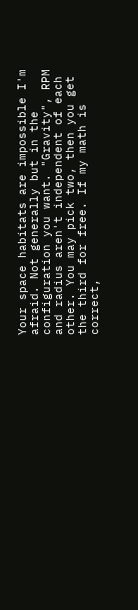Your space habitats are impossible I'm afraid. Not generally but in the configuration you want. "Gravity", RPM and radius aren't independent of each other. You may pick two, then you get the third for free. If my math is correct,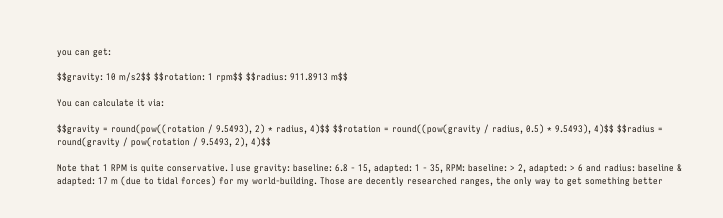you can get:

$$gravity: 10 m/s2$$ $$rotation: 1 rpm$$ $$radius: 911.8913 m$$

You can calculate it via:

$$gravity = round(pow((rotation / 9.5493), 2) * radius, 4)$$ $$rotation = round((pow(gravity / radius, 0.5) * 9.5493), 4)$$ $$radius = round(gravity / pow(rotation / 9.5493, 2), 4)$$

Note that 1 RPM is quite conservative. I use gravity: baseline: 6.8 - 15, adapted: 1 - 35, RPM: baseline: > 2, adapted: > 6 and radius: baseline & adapted: 17 m (due to tidal forces) for my world-building. Those are decently researched ranges, the only way to get something better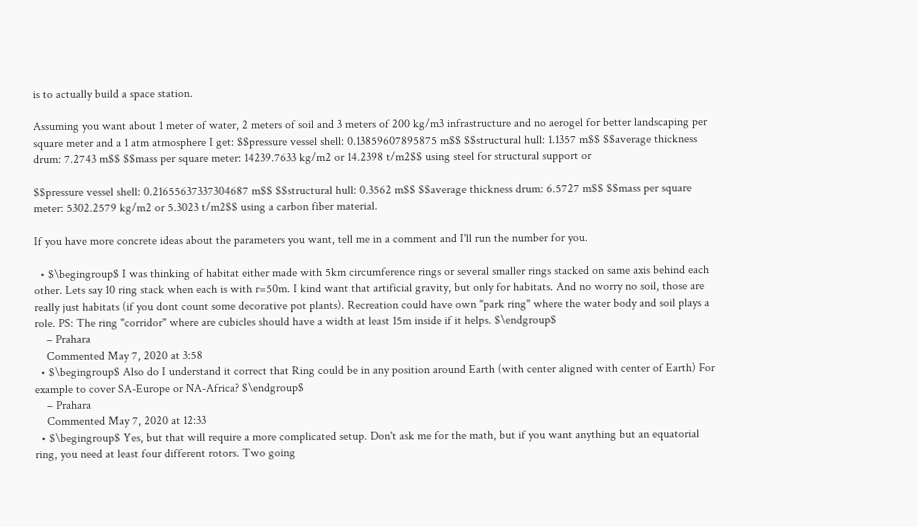is to actually build a space station.

Assuming you want about 1 meter of water, 2 meters of soil and 3 meters of 200 kg/m3 infrastructure and no aerogel for better landscaping per square meter and a 1 atm atmosphere I get: $$pressure vessel shell: 0.13859607895875 m$$ $$structural hull: 1.1357 m$$ $$average thickness drum: 7.2743 m$$ $$mass per square meter: 14239.7633 kg/m2 or 14.2398 t/m2$$ using steel for structural support or

$$pressure vessel shell: 0.21655637337304687 m$$ $$structural hull: 0.3562 m$$ $$average thickness drum: 6.5727 m$$ $$mass per square meter: 5302.2579 kg/m2 or 5.3023 t/m2$$ using a carbon fiber material.

If you have more concrete ideas about the parameters you want, tell me in a comment and I'll run the number for you.

  • $\begingroup$ I was thinking of habitat either made with 5km circumference rings or several smaller rings stacked on same axis behind each other. Lets say 10 ring stack when each is with r=50m. I kind want that artificial gravity, but only for habitats. And no worry no soil, those are really just habitats (if you dont count some decorative pot plants). Recreation could have own "park ring" where the water body and soil plays a role. PS: The ring "corridor" where are cubicles should have a width at least 15m inside if it helps. $\endgroup$
    – Prahara
    Commented May 7, 2020 at 3:58
  • $\begingroup$ Also do I understand it correct that Ring could be in any position around Earth (with center aligned with center of Earth) For example to cover SA-Europe or NA-Africa? $\endgroup$
    – Prahara
    Commented May 7, 2020 at 12:33
  • $\begingroup$ Yes, but that will require a more complicated setup. Don't ask me for the math, but if you want anything but an equatorial ring, you need at least four different rotors. Two going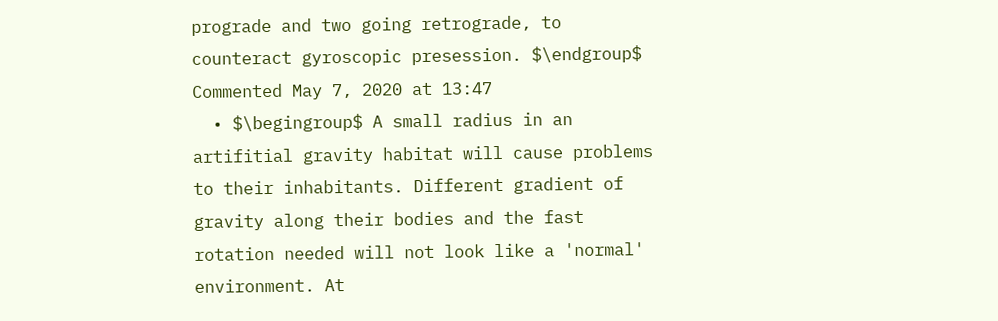prograde and two going retrograde, to counteract gyroscopic presession. $\endgroup$ Commented May 7, 2020 at 13:47
  • $\begingroup$ A small radius in an artifitial gravity habitat will cause problems to their inhabitants. Different gradient of gravity along their bodies and the fast rotation needed will not look like a 'normal' environment. At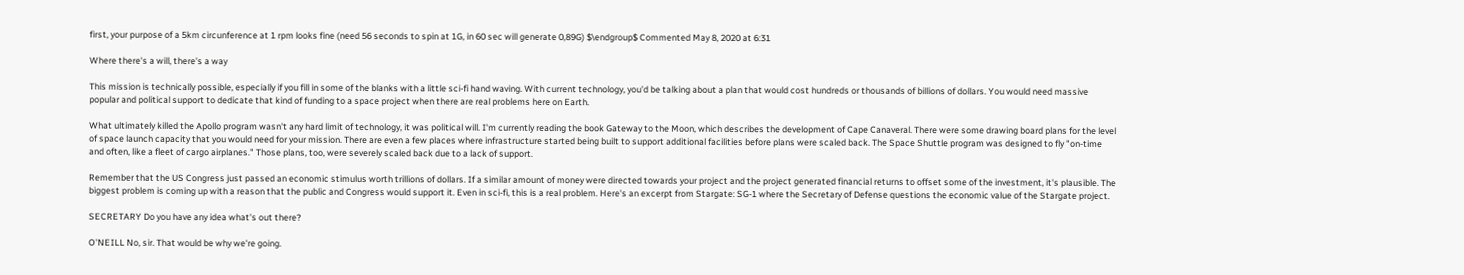first, your purpose of a 5km circunference at 1 rpm looks fine (need 56 seconds to spin at 1G, in 60 sec will generate 0,89G) $\endgroup$ Commented May 8, 2020 at 6:31

Where there's a will, there's a way

This mission is technically possible, especially if you fill in some of the blanks with a little sci-fi hand waving. With current technology, you'd be talking about a plan that would cost hundreds or thousands of billions of dollars. You would need massive popular and political support to dedicate that kind of funding to a space project when there are real problems here on Earth.

What ultimately killed the Apollo program wasn't any hard limit of technology, it was political will. I'm currently reading the book Gateway to the Moon, which describes the development of Cape Canaveral. There were some drawing board plans for the level of space launch capacity that you would need for your mission. There are even a few places where infrastructure started being built to support additional facilities before plans were scaled back. The Space Shuttle program was designed to fly "on-time and often, like a fleet of cargo airplanes." Those plans, too, were severely scaled back due to a lack of support.

Remember that the US Congress just passed an economic stimulus worth trillions of dollars. If a similar amount of money were directed towards your project and the project generated financial returns to offset some of the investment, it's plausible. The biggest problem is coming up with a reason that the public and Congress would support it. Even in sci-fi, this is a real problem. Here's an excerpt from Stargate: SG-1 where the Secretary of Defense questions the economic value of the Stargate project.

SECRETARY Do you have any idea what's out there?

O'NEILL No, sir. That would be why we're going.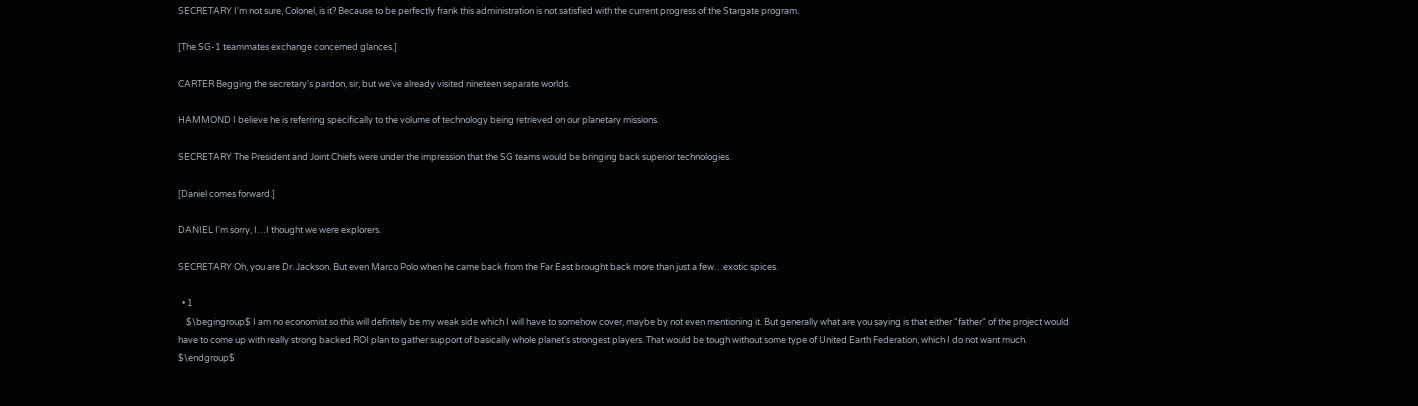SECRETARY I'm not sure, Colonel, is it? Because to be perfectly frank this administration is not satisfied with the current progress of the Stargate program.

[The SG-1 teammates exchange concerned glances.]

CARTER Begging the secretary's pardon, sir, but we've already visited nineteen separate worlds.

HAMMOND I believe he is referring specifically to the volume of technology being retrieved on our planetary missions.

SECRETARY The President and Joint Chiefs were under the impression that the SG teams would be bringing back superior technologies.

[Daniel comes forward.]

DANIEL I'm sorry, I…I thought we were explorers.

SECRETARY Oh, you are Dr. Jackson. But even Marco Polo when he came back from the Far East brought back more than just a few…exotic spices.

  • 1
    $\begingroup$ I am no economist so this will defintely be my weak side which I will have to somehow cover, maybe by not even mentioning it. But generally what are you saying is that either "father" of the project would have to come up with really strong backed ROI plan to gather support of basically whole planet's strongest players. That would be tough without some type of United Earth Federation, which I do not want much. $\endgroup$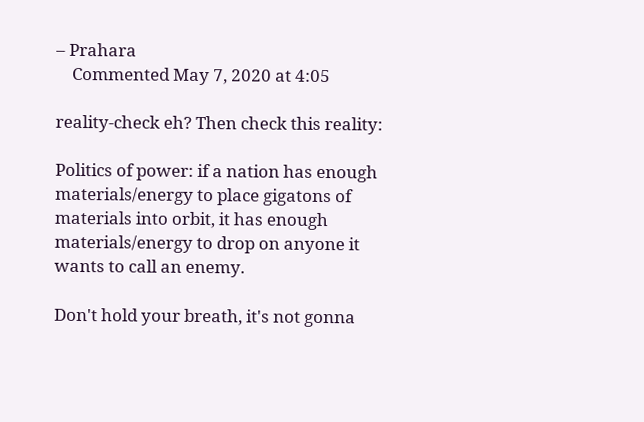– Prahara
    Commented May 7, 2020 at 4:05

reality-check eh? Then check this reality:

Politics of power: if a nation has enough materials/energy to place gigatons of materials into orbit, it has enough materials/energy to drop on anyone it wants to call an enemy.

Don't hold your breath, it's not gonna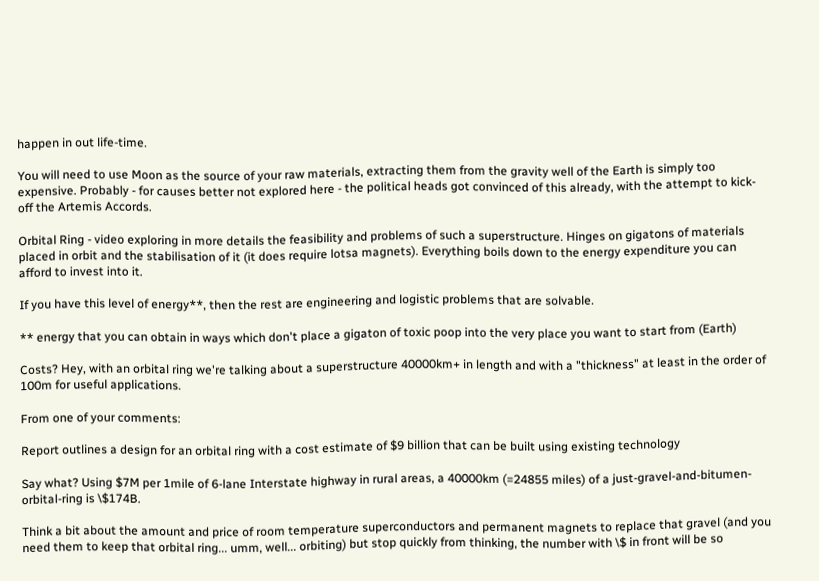happen in out life-time.

You will need to use Moon as the source of your raw materials, extracting them from the gravity well of the Earth is simply too expensive. Probably - for causes better not explored here - the political heads got convinced of this already, with the attempt to kick-off the Artemis Accords.

Orbital Ring - video exploring in more details the feasibility and problems of such a superstructure. Hinges on gigatons of materials placed in orbit and the stabilisation of it (it does require lotsa magnets). Everything boils down to the energy expenditure you can afford to invest into it.

If you have this level of energy**, then the rest are engineering and logistic problems that are solvable.

** energy that you can obtain in ways which don't place a gigaton of toxic poop into the very place you want to start from (Earth)

Costs? Hey, with an orbital ring we're talking about a superstructure 40000km+ in length and with a "thickness" at least in the order of 100m for useful applications.

From one of your comments:

Report outlines a design for an orbital ring with a cost estimate of $9 billion that can be built using existing technology

Say what? Using $7M per 1mile of 6-lane Interstate highway in rural areas, a 40000km (=24855 miles) of a just-gravel-and-bitumen-orbital-ring is \$174B.

Think a bit about the amount and price of room temperature superconductors and permanent magnets to replace that gravel (and you need them to keep that orbital ring... umm, well... orbiting) but stop quickly from thinking, the number with \$ in front will be so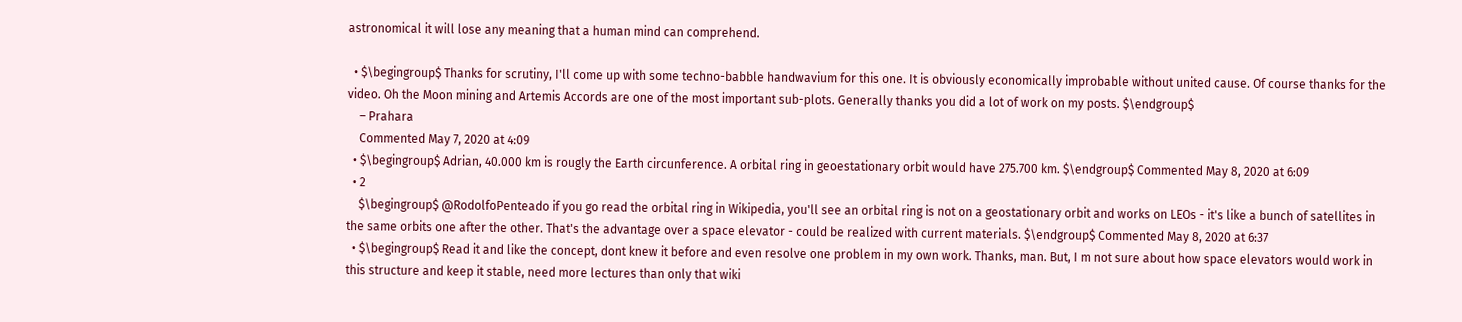astronomical it will lose any meaning that a human mind can comprehend.

  • $\begingroup$ Thanks for scrutiny, I'll come up with some techno-babble handwavium for this one. It is obviously economically improbable without united cause. Of course thanks for the video. Oh the Moon mining and Artemis Accords are one of the most important sub-plots. Generally thanks you did a lot of work on my posts. $\endgroup$
    – Prahara
    Commented May 7, 2020 at 4:09
  • $\begingroup$ Adrian, 40.000 km is rougly the Earth circunference. A orbital ring in geoestationary orbit would have 275.700 km. $\endgroup$ Commented May 8, 2020 at 6:09
  • 2
    $\begingroup$ @RodolfoPenteado if you go read the orbital ring in Wikipedia, you'll see an orbital ring is not on a geostationary orbit and works on LEOs - it's like a bunch of satellites in the same orbits one after the other. That's the advantage over a space elevator - could be realized with current materials. $\endgroup$ Commented May 8, 2020 at 6:37
  • $\begingroup$ Read it and like the concept, dont knew it before and even resolve one problem in my own work. Thanks, man. But, I m not sure about how space elevators would work in this structure and keep it stable, need more lectures than only that wiki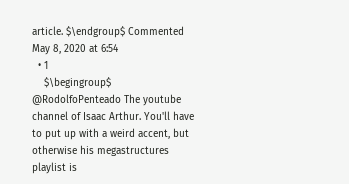article. $\endgroup$ Commented May 8, 2020 at 6:54
  • 1
    $\begingroup$ @RodolfoPenteado The youtube channel of Isaac Arthur. You'll have to put up with a weird accent, but otherwise his megastructures playlist is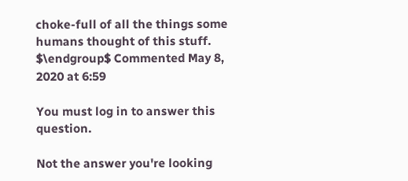choke-full of all the things some humans thought of this stuff. $\endgroup$ Commented May 8, 2020 at 6:59

You must log in to answer this question.

Not the answer you're looking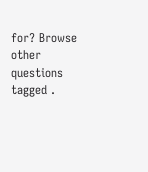for? Browse other questions tagged .